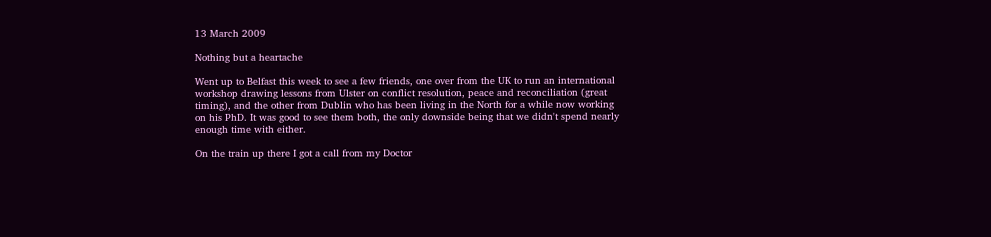13 March 2009

Nothing but a heartache

Went up to Belfast this week to see a few friends, one over from the UK to run an international workshop drawing lessons from Ulster on conflict resolution, peace and reconciliation (great timing), and the other from Dublin who has been living in the North for a while now working on his PhD. It was good to see them both, the only downside being that we didn't spend nearly enough time with either.

On the train up there I got a call from my Doctor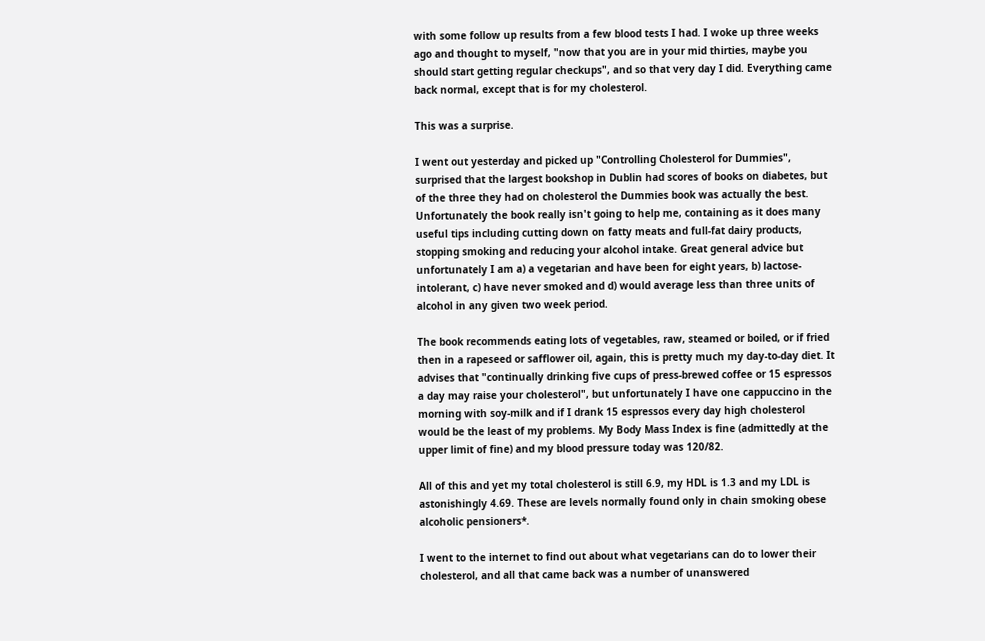with some follow up results from a few blood tests I had. I woke up three weeks ago and thought to myself, "now that you are in your mid thirties, maybe you should start getting regular checkups", and so that very day I did. Everything came back normal, except that is for my cholesterol.

This was a surprise.

I went out yesterday and picked up "Controlling Cholesterol for Dummies", surprised that the largest bookshop in Dublin had scores of books on diabetes, but of the three they had on cholesterol the Dummies book was actually the best. Unfortunately the book really isn't going to help me, containing as it does many useful tips including cutting down on fatty meats and full-fat dairy products, stopping smoking and reducing your alcohol intake. Great general advice but unfortunately I am a) a vegetarian and have been for eight years, b) lactose-intolerant, c) have never smoked and d) would average less than three units of alcohol in any given two week period.

The book recommends eating lots of vegetables, raw, steamed or boiled, or if fried then in a rapeseed or safflower oil, again, this is pretty much my day-to-day diet. It advises that "continually drinking five cups of press-brewed coffee or 15 espressos a day may raise your cholesterol", but unfortunately I have one cappuccino in the morning with soy-milk and if I drank 15 espressos every day high cholesterol would be the least of my problems. My Body Mass Index is fine (admittedly at the upper limit of fine) and my blood pressure today was 120/82.

All of this and yet my total cholesterol is still 6.9, my HDL is 1.3 and my LDL is astonishingly 4.69. These are levels normally found only in chain smoking obese alcoholic pensioners*.

I went to the internet to find out about what vegetarians can do to lower their cholesterol, and all that came back was a number of unanswered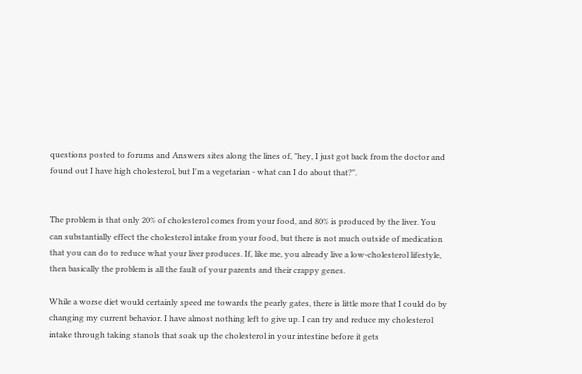questions posted to forums and Answers sites along the lines of, "hey, I just got back from the doctor and found out I have high cholesterol, but I'm a vegetarian - what can I do about that?".


The problem is that only 20% of cholesterol comes from your food, and 80% is produced by the liver. You can substantially effect the cholesterol intake from your food, but there is not much outside of medication that you can do to reduce what your liver produces. If, like me, you already live a low-cholesterol lifestyle, then basically the problem is all the fault of your parents and their crappy genes.

While a worse diet would certainly speed me towards the pearly gates, there is little more that I could do by changing my current behavior. I have almost nothing left to give up. I can try and reduce my cholesterol intake through taking stanols that soak up the cholesterol in your intestine before it gets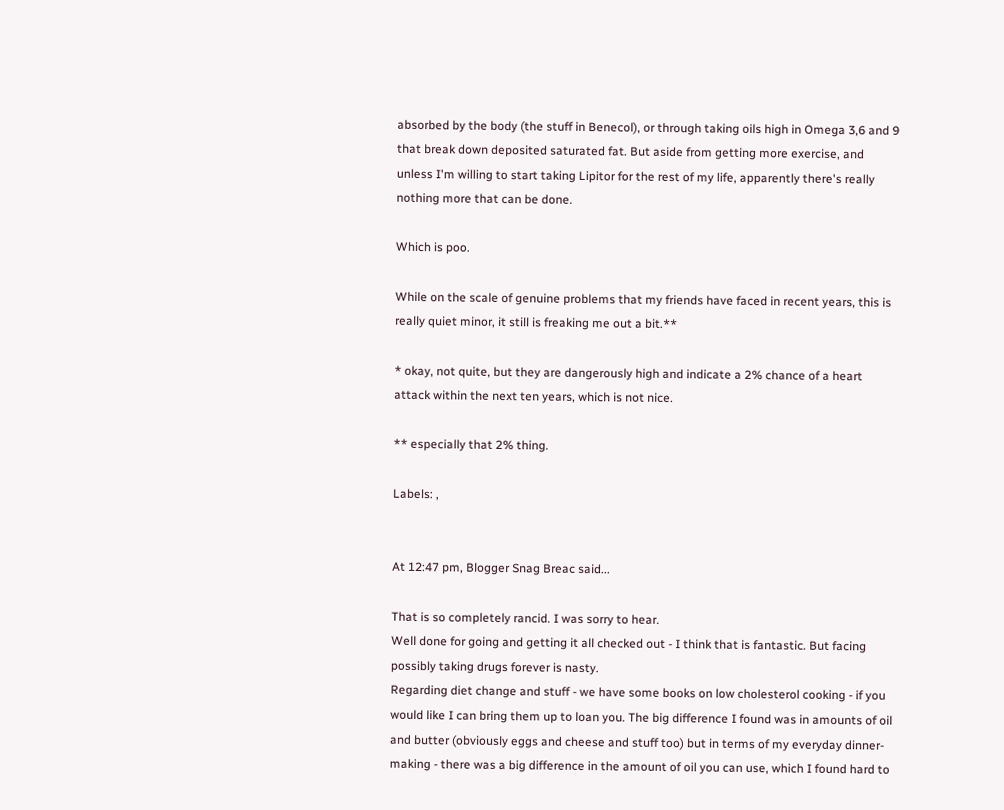absorbed by the body (the stuff in Benecol), or through taking oils high in Omega 3,6 and 9 that break down deposited saturated fat. But aside from getting more exercise, and unless I'm willing to start taking Lipitor for the rest of my life, apparently there's really nothing more that can be done.

Which is poo.

While on the scale of genuine problems that my friends have faced in recent years, this is really quiet minor, it still is freaking me out a bit.**

* okay, not quite, but they are dangerously high and indicate a 2% chance of a heart attack within the next ten years, which is not nice.

** especially that 2% thing.

Labels: ,


At 12:47 pm, Blogger Snag Breac said...

That is so completely rancid. I was sorry to hear.
Well done for going and getting it all checked out - I think that is fantastic. But facing possibly taking drugs forever is nasty.
Regarding diet change and stuff - we have some books on low cholesterol cooking - if you would like I can bring them up to loan you. The big difference I found was in amounts of oil and butter (obviously eggs and cheese and stuff too) but in terms of my everyday dinner-making - there was a big difference in the amount of oil you can use, which I found hard to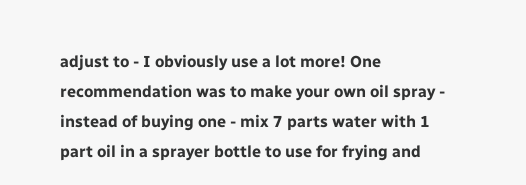adjust to - I obviously use a lot more! One recommendation was to make your own oil spray - instead of buying one - mix 7 parts water with 1 part oil in a sprayer bottle to use for frying and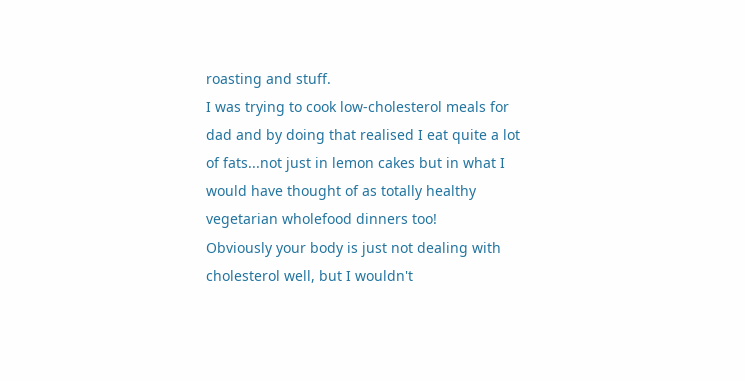roasting and stuff.
I was trying to cook low-cholesterol meals for dad and by doing that realised I eat quite a lot of fats...not just in lemon cakes but in what I would have thought of as totally healthy vegetarian wholefood dinners too!
Obviously your body is just not dealing with cholesterol well, but I wouldn't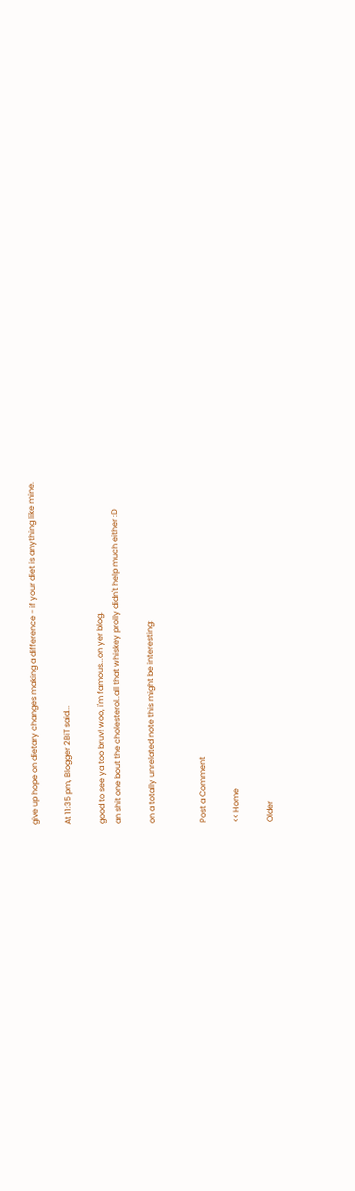give up hope on dietary changes making a difference - if your diet is anything like mine.

At 11:35 pm, Blogger 2BiT said...

good to see ya too bruv! woo, i'm famous...on yer blog.
an shit one bout the cholesterol..all that whiskey prolly didn't help much either :D

on a totally unrelated note this might be interesting:


Post a Comment

<< Home

Older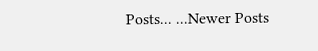Posts... ...Newer Posts